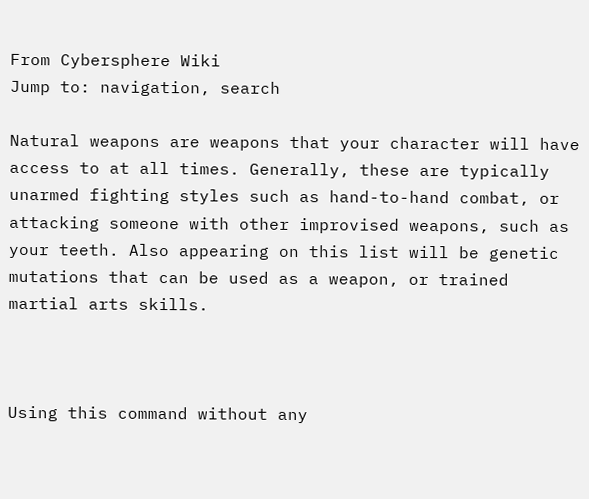From Cybersphere Wiki
Jump to: navigation, search

Natural weapons are weapons that your character will have access to at all times. Generally, these are typically unarmed fighting styles such as hand-to-hand combat, or attacking someone with other improvised weapons, such as your teeth. Also appearing on this list will be genetic mutations that can be used as a weapon, or trained martial arts skills.



Using this command without any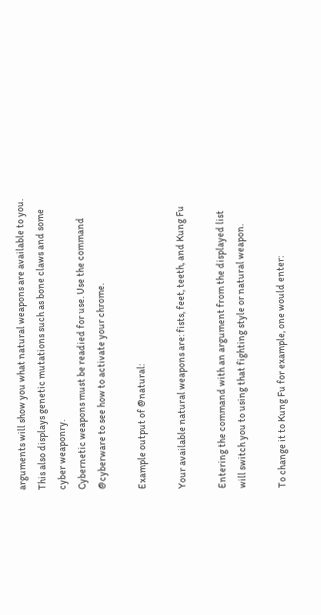arguments will show you what natural weapons are available to you. This also displays genetic mutations such as bone claws and some cyber weaponry.
Cybernetic weapons must be readied for use. Use the command @cyberware to see how to activate your chrome.

Example output of @natural:

Your available natural weapons are: fists, feet, teeth, and Kung Fu

Entering the command with an argument from the displayed list will switch you to using that fighting style or natural weapon.

To change it to Kung Fu for example, one would enter: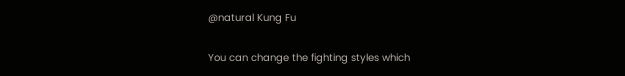@natural Kung Fu

You can change the fighting styles which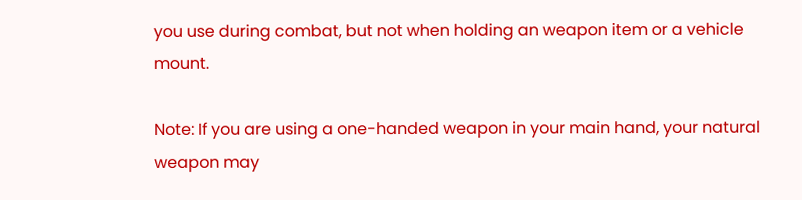you use during combat, but not when holding an weapon item or a vehicle mount.

Note: If you are using a one-handed weapon in your main hand, your natural weapon may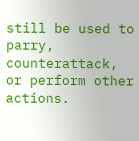still be used to parry, counterattack, or perform other actions.